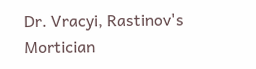Dr. Vracyi, Rastinov's Mortician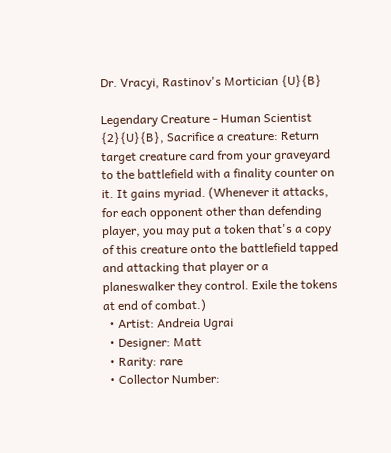Dr. Vracyi, Rastinov's Mortician {U}{B}

Legendary Creature - Human Scientist
{2}{U}{B}, Sacrifice a creature: Return target creature card from your graveyard to the battlefield with a finality counter on it. It gains myriad. (Whenever it attacks, for each opponent other than defending player, you may put a token that's a copy of this creature onto the battlefield tapped and attacking that player or a planeswalker they control. Exile the tokens at end of combat.)
  • Artist: Andreia Ugrai
  • Designer: Matt
  • Rarity: rare
  • Collector Number: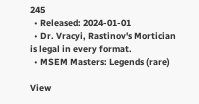245
  • Released: 2024-01-01
  • Dr. Vracyi, Rastinov's Mortician is legal in every format.
  • MSEM Masters: Legends (rare)

View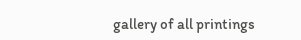gallery of all printings